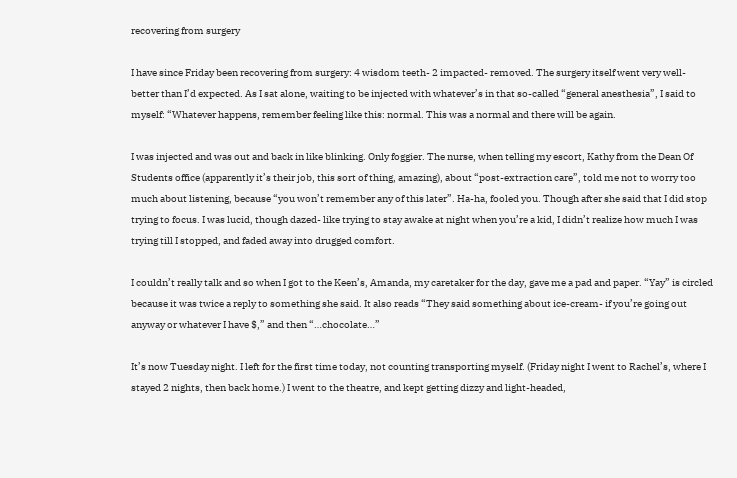recovering from surgery

I have since Friday been recovering from surgery: 4 wisdom teeth- 2 impacted- removed. The surgery itself went very well- better than I’d expected. As I sat alone, waiting to be injected with whatever’s in that so-called “general anesthesia”, I said to myself: “Whatever happens, remember feeling like this: normal. This was a normal and there will be again.

I was injected and was out and back in like blinking. Only foggier. The nurse, when telling my escort, Kathy from the Dean Of Students office (apparently it’s their job, this sort of thing, amazing), about “post-extraction care”, told me not to worry too much about listening, because “you won’t remember any of this later”. Ha-ha, fooled you. Though after she said that I did stop trying to focus. I was lucid, though dazed- like trying to stay awake at night when you’re a kid, I didn’t realize how much I was trying till I stopped, and faded away into drugged comfort.

I couldn’t really talk and so when I got to the Keen’s, Amanda, my caretaker for the day, gave me a pad and paper. “Yay” is circled because it was twice a reply to something she said. It also reads “They said something about ice-cream- if you’re going out anyway or whatever I have $,” and then “…chocolate…”

It’s now Tuesday night. I left for the first time today, not counting transporting myself. (Friday night I went to Rachel’s, where I stayed 2 nights, then back home.) I went to the theatre, and kept getting dizzy and light-headed,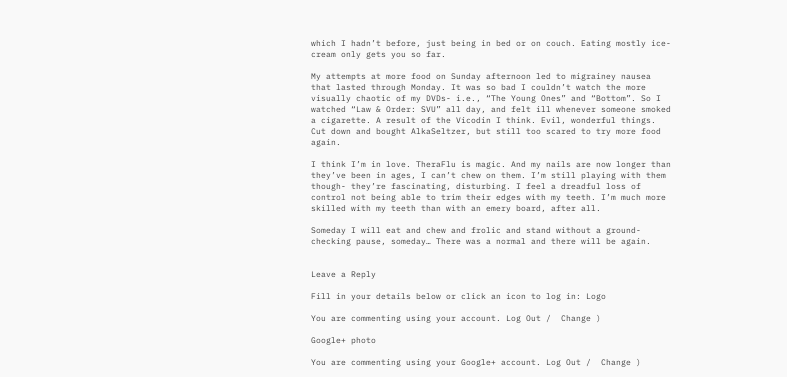which I hadn’t before, just being in bed or on couch. Eating mostly ice-cream only gets you so far.

My attempts at more food on Sunday afternoon led to migrainey nausea that lasted through Monday. It was so bad I couldn’t watch the more visually chaotic of my DVDs- i.e., “The Young Ones” and “Bottom”. So I watched “Law & Order: SVU” all day, and felt ill whenever someone smoked a cigarette. A result of the Vicodin I think. Evil, wonderful things. Cut down and bought AlkaSeltzer, but still too scared to try more food again.

I think I’m in love. TheraFlu is magic. And my nails are now longer than they’ve been in ages, I can’t chew on them. I’m still playing with them though- they’re fascinating, disturbing. I feel a dreadful loss of control not being able to trim their edges with my teeth. I’m much more skilled with my teeth than with an emery board, after all.

Someday I will eat and chew and frolic and stand without a ground-checking pause, someday… There was a normal and there will be again.


Leave a Reply

Fill in your details below or click an icon to log in: Logo

You are commenting using your account. Log Out /  Change )

Google+ photo

You are commenting using your Google+ account. Log Out /  Change )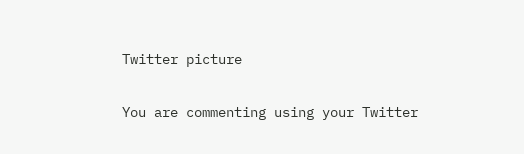Twitter picture

You are commenting using your Twitter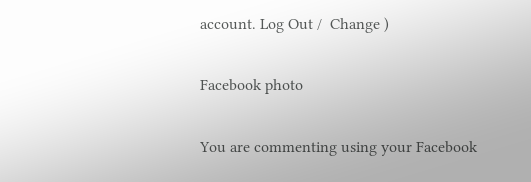account. Log Out /  Change )

Facebook photo

You are commenting using your Facebook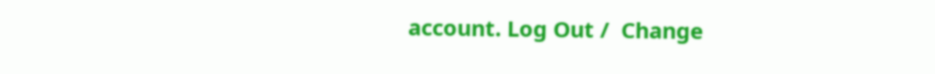account. Log Out /  Change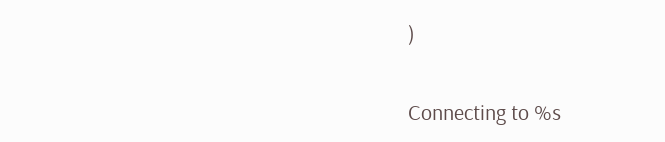)


Connecting to %s